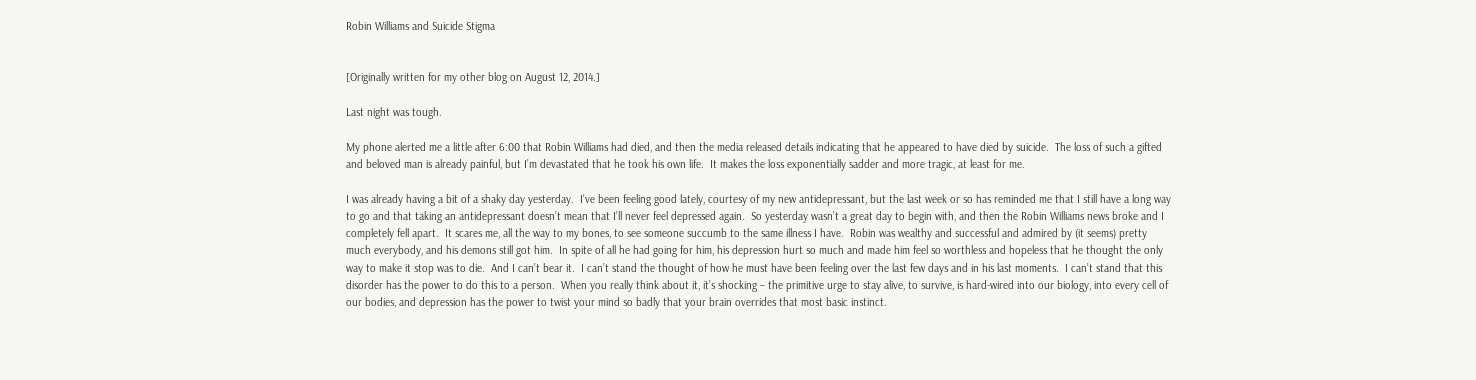Robin Williams and Suicide Stigma


[Originally written for my other blog on August 12, 2014.]

Last night was tough.

My phone alerted me a little after 6:00 that Robin Williams had died, and then the media released details indicating that he appeared to have died by suicide.  The loss of such a gifted and beloved man is already painful, but I’m devastated that he took his own life.  It makes the loss exponentially sadder and more tragic, at least for me.

I was already having a bit of a shaky day yesterday.  I’ve been feeling good lately, courtesy of my new antidepressant, but the last week or so has reminded me that I still have a long way to go and that taking an antidepressant doesn’t mean that I’ll never feel depressed again.  So yesterday wasn’t a great day to begin with, and then the Robin Williams news broke and I completely fell apart.  It scares me, all the way to my bones, to see someone succumb to the same illness I have.  Robin was wealthy and successful and admired by (it seems) pretty much everybody, and his demons still got him.  In spite of all he had going for him, his depression hurt so much and made him feel so worthless and hopeless that he thought the only way to make it stop was to die.  And I can’t bear it.  I can’t stand the thought of how he must have been feeling over the last few days and in his last moments.  I can’t stand that this disorder has the power to do this to a person.  When you really think about it, it’s shocking – the primitive urge to stay alive, to survive, is hard-wired into our biology, into every cell of our bodies, and depression has the power to twist your mind so badly that your brain overrides that most basic instinct.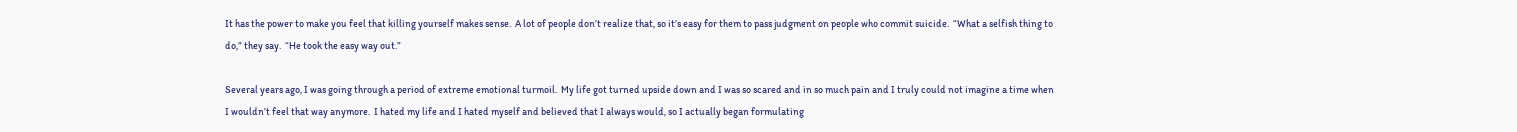It has the power to make you feel that killing yourself makes sense.  A lot of people don’t realize that, so it’s easy for them to pass judgment on people who commit suicide.  “What a selfish thing to do,” they say.  “He took the easy way out.”

Several years ago, I was going through a period of extreme emotional turmoil.  My life got turned upside down and I was so scared and in so much pain and I truly could not imagine a time when I wouldn’t feel that way anymore.  I hated my life and I hated myself and believed that I always would, so I actually began formulating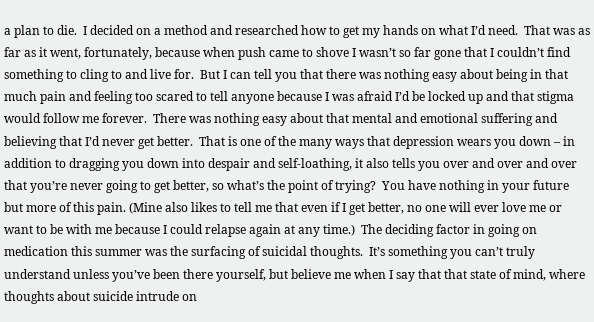a plan to die.  I decided on a method and researched how to get my hands on what I’d need.  That was as far as it went, fortunately, because when push came to shove I wasn’t so far gone that I couldn’t find something to cling to and live for.  But I can tell you that there was nothing easy about being in that much pain and feeling too scared to tell anyone because I was afraid I’d be locked up and that stigma would follow me forever.  There was nothing easy about that mental and emotional suffering and believing that I’d never get better.  That is one of the many ways that depression wears you down – in addition to dragging you down into despair and self-loathing, it also tells you over and over and over that you’re never going to get better, so what’s the point of trying?  You have nothing in your future but more of this pain. (Mine also likes to tell me that even if I get better, no one will ever love me or want to be with me because I could relapse again at any time.)  The deciding factor in going on medication this summer was the surfacing of suicidal thoughts.  It’s something you can’t truly understand unless you’ve been there yourself, but believe me when I say that that state of mind, where thoughts about suicide intrude on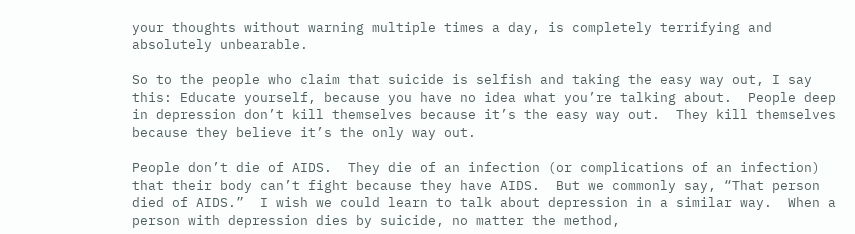your thoughts without warning multiple times a day, is completely terrifying and absolutely unbearable.

So to the people who claim that suicide is selfish and taking the easy way out, I say this: Educate yourself, because you have no idea what you’re talking about.  People deep in depression don’t kill themselves because it’s the easy way out.  They kill themselves because they believe it’s the only way out.

People don’t die of AIDS.  They die of an infection (or complications of an infection) that their body can’t fight because they have AIDS.  But we commonly say, “That person died of AIDS.”  I wish we could learn to talk about depression in a similar way.  When a person with depression dies by suicide, no matter the method,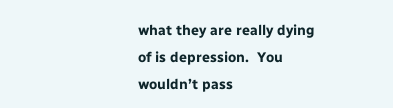what they are really dying of is depression.  You wouldn’t pass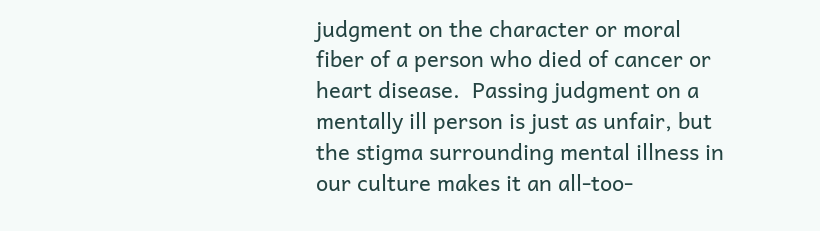judgment on the character or moral fiber of a person who died of cancer or heart disease.  Passing judgment on a mentally ill person is just as unfair, but the stigma surrounding mental illness in our culture makes it an all-too-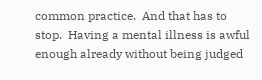common practice.  And that has to stop.  Having a mental illness is awful enough already without being judged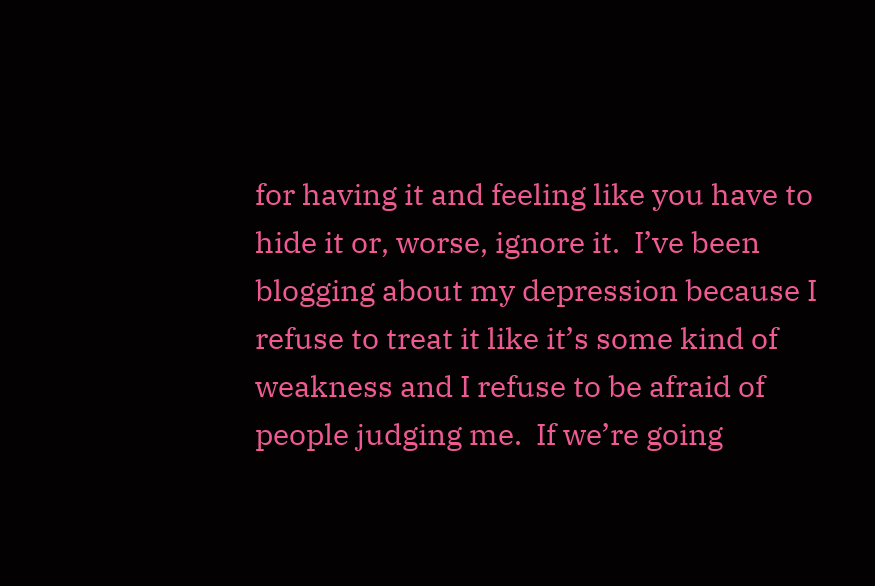for having it and feeling like you have to hide it or, worse, ignore it.  I’ve been blogging about my depression because I refuse to treat it like it’s some kind of weakness and I refuse to be afraid of people judging me.  If we’re going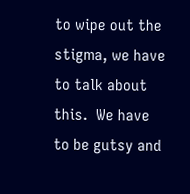to wipe out the stigma, we have to talk about this.  We have to be gutsy and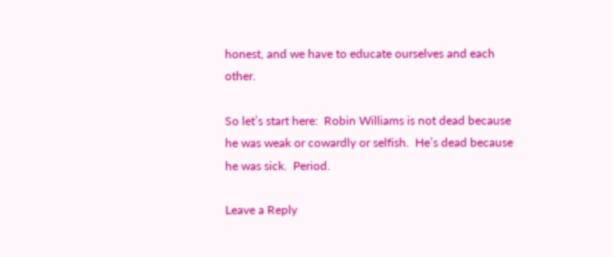honest, and we have to educate ourselves and each other.

So let’s start here:  Robin Williams is not dead because he was weak or cowardly or selfish.  He’s dead because he was sick.  Period.

Leave a Reply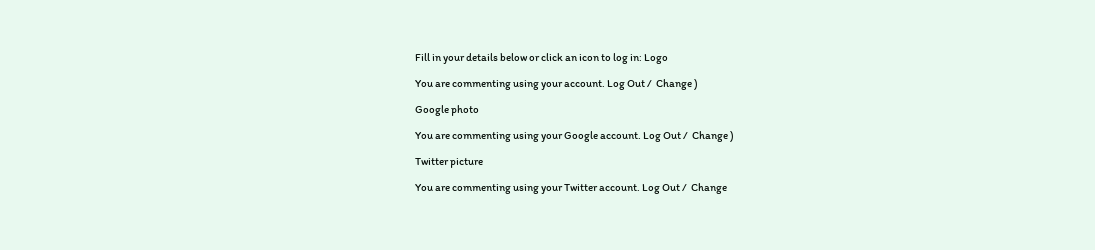Fill in your details below or click an icon to log in: Logo

You are commenting using your account. Log Out /  Change )

Google photo

You are commenting using your Google account. Log Out /  Change )

Twitter picture

You are commenting using your Twitter account. Log Out /  Change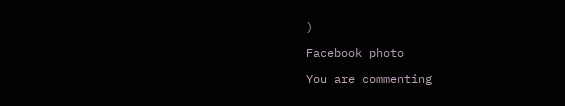)

Facebook photo

You are commenting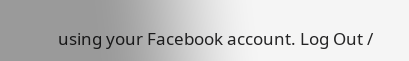using your Facebook account. Log Out /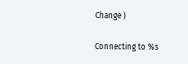Change )

Connecting to %s